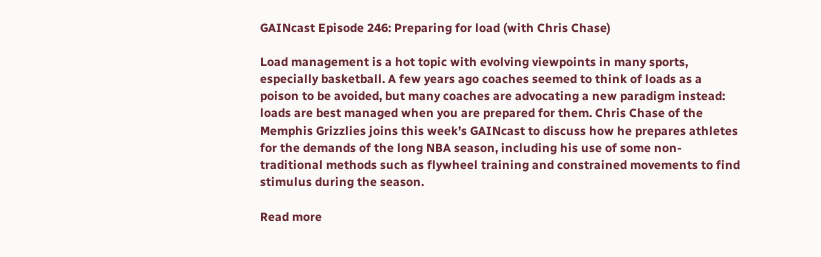GAINcast Episode 246: Preparing for load (with Chris Chase)

Load management is a hot topic with evolving viewpoints in many sports, especially basketball. A few years ago coaches seemed to think of loads as a poison to be avoided, but many coaches are advocating a new paradigm instead: loads are best managed when you are prepared for them. Chris Chase of the Memphis Grizzlies joins this week’s GAINcast to discuss how he prepares athletes for the demands of the long NBA season, including his use of some non-traditional methods such as flywheel training and constrained movements to find stimulus during the season.

Read more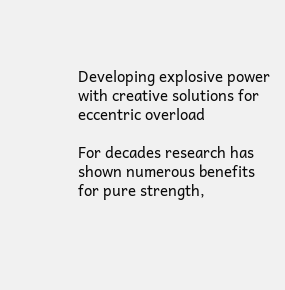Developing explosive power with creative solutions for eccentric overload

For decades research has shown numerous benefits for pure strength,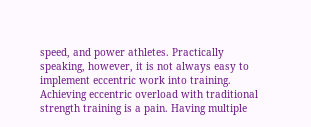speed, and power athletes. Practically speaking, however, it is not always easy to implement eccentric work into training. Achieving eccentric overload with traditional strength training is a pain. Having multiple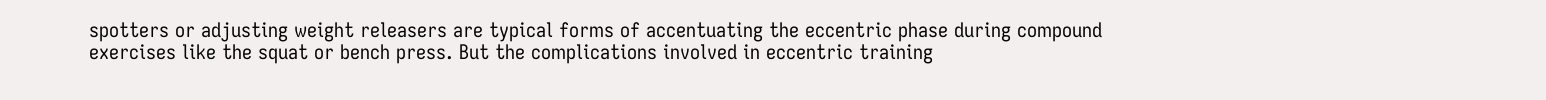spotters or adjusting weight releasers are typical forms of accentuating the eccentric phase during compound exercises like the squat or bench press. But the complications involved in eccentric training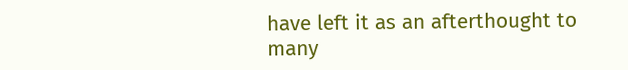have left it as an afterthought to many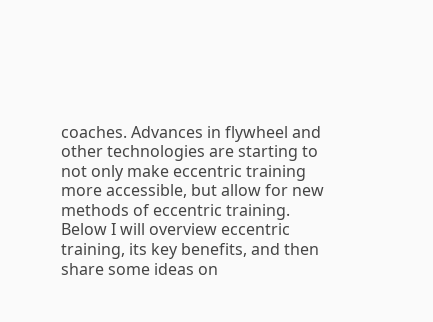coaches. Advances in flywheel and other technologies are starting to not only make eccentric training more accessible, but allow for new methods of eccentric training. Below I will overview eccentric training, its key benefits, and then share some ideas on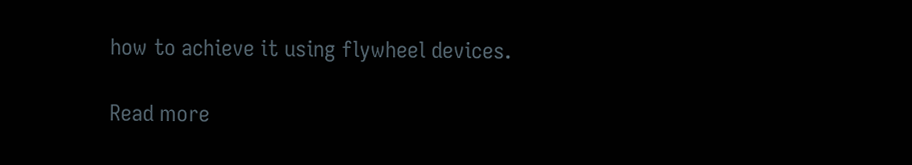how to achieve it using flywheel devices.

Read more